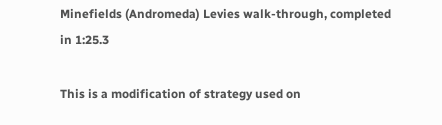Minefields (Andromeda) Levies walk-through, completed in 1:25.3

This is a modification of strategy used on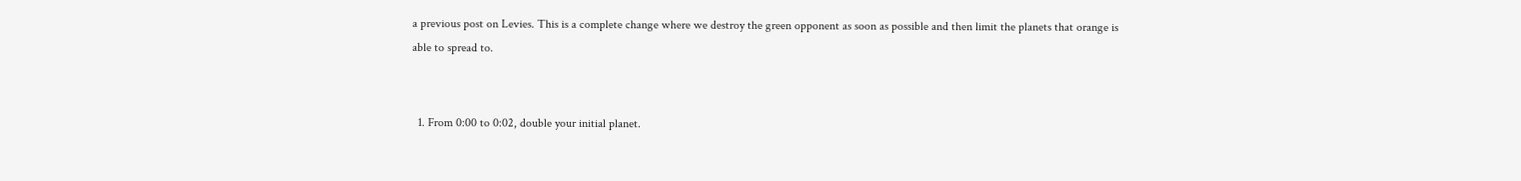a previous post on Levies. This is a complete change where we destroy the green opponent as soon as possible and then limit the planets that orange is able to spread to.


  1. From 0:00 to 0:02, double your initial planet.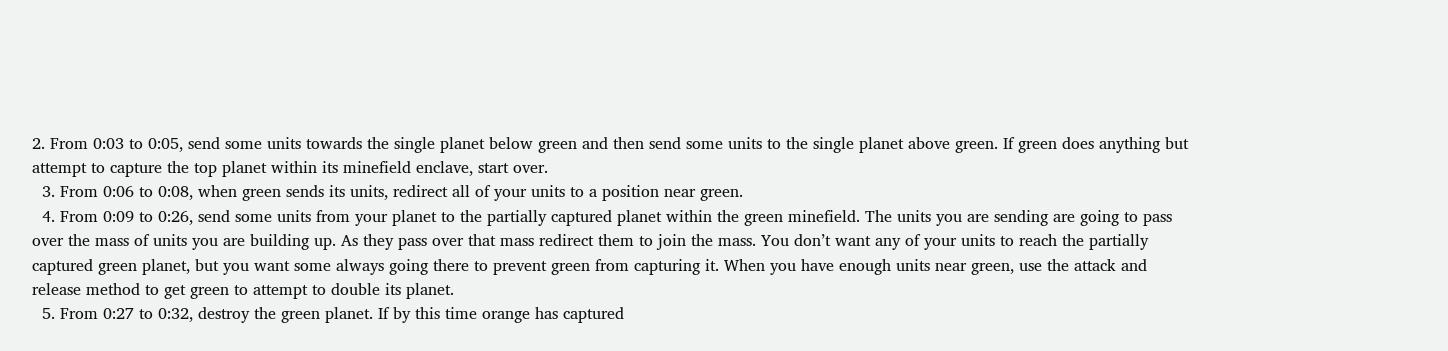2. From 0:03 to 0:05, send some units towards the single planet below green and then send some units to the single planet above green. If green does anything but attempt to capture the top planet within its minefield enclave, start over.
  3. From 0:06 to 0:08, when green sends its units, redirect all of your units to a position near green.
  4. From 0:09 to 0:26, send some units from your planet to the partially captured planet within the green minefield. The units you are sending are going to pass over the mass of units you are building up. As they pass over that mass redirect them to join the mass. You don’t want any of your units to reach the partially captured green planet, but you want some always going there to prevent green from capturing it. When you have enough units near green, use the attack and release method to get green to attempt to double its planet.
  5. From 0:27 to 0:32, destroy the green planet. If by this time orange has captured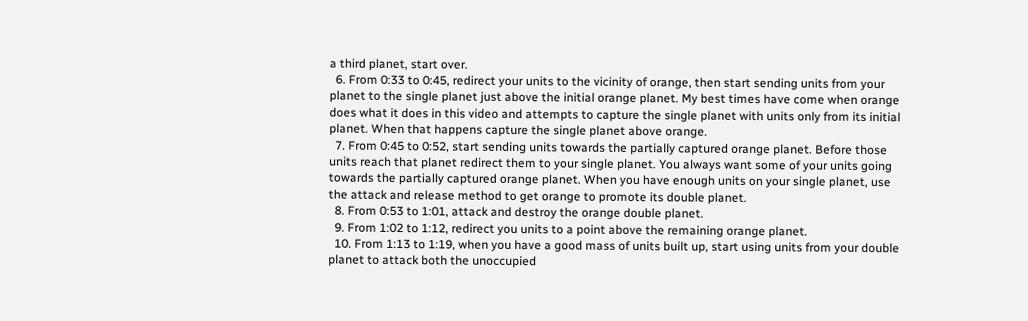a third planet, start over.
  6. From 0:33 to 0:45, redirect your units to the vicinity of orange, then start sending units from your planet to the single planet just above the initial orange planet. My best times have come when orange does what it does in this video and attempts to capture the single planet with units only from its initial planet. When that happens capture the single planet above orange.
  7. From 0:45 to 0:52, start sending units towards the partially captured orange planet. Before those units reach that planet redirect them to your single planet. You always want some of your units going towards the partially captured orange planet. When you have enough units on your single planet, use the attack and release method to get orange to promote its double planet.
  8. From 0:53 to 1:01, attack and destroy the orange double planet.
  9. From 1:02 to 1:12, redirect you units to a point above the remaining orange planet.
  10. From 1:13 to 1:19, when you have a good mass of units built up, start using units from your double planet to attack both the unoccupied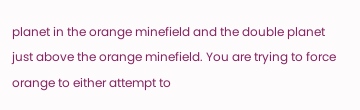planet in the orange minefield and the double planet just above the orange minefield. You are trying to force orange to either attempt to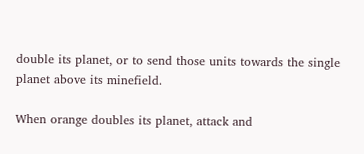double its planet, or to send those units towards the single planet above its minefield.

When orange doubles its planet, attack and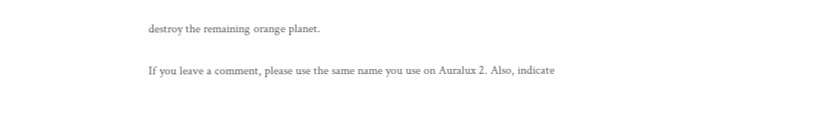destroy the remaining orange planet.

If you leave a comment, please use the same name you use on Auralux 2. Also, indicate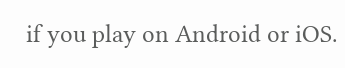if you play on Android or iOS.